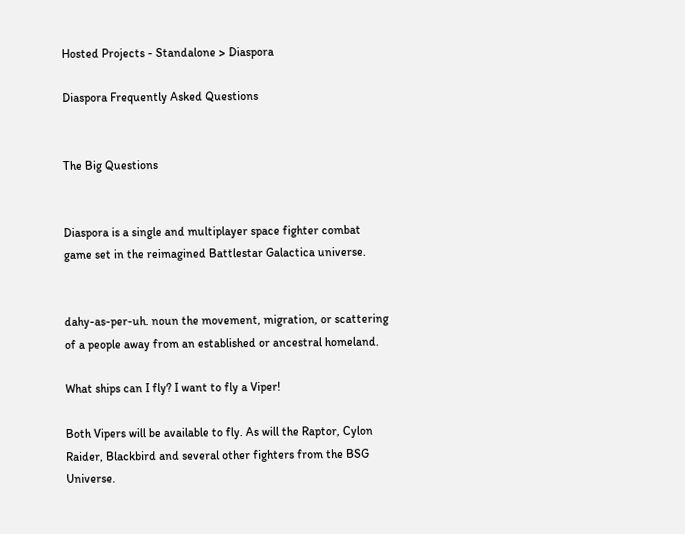Hosted Projects - Standalone > Diaspora

Diaspora Frequently Asked Questions


The Big Questions


Diaspora is a single and multiplayer space fighter combat game set in the reimagined Battlestar Galactica universe.


dahy-as-per-uh. noun the movement, migration, or scattering of a people away from an established or ancestral homeland.

What ships can I fly? I want to fly a Viper!

Both Vipers will be available to fly. As will the Raptor, Cylon Raider, Blackbird and several other fighters from the BSG Universe.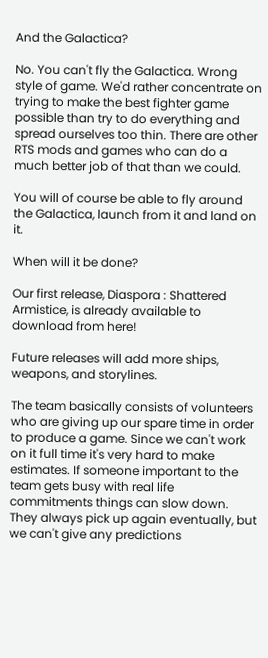And the Galactica?

No. You can't fly the Galactica. Wrong style of game. We'd rather concentrate on trying to make the best fighter game possible than try to do everything and spread ourselves too thin. There are other RTS mods and games who can do a much better job of that than we could.

You will of course be able to fly around the Galactica, launch from it and land on it.

When will it be done?

Our first release, Diaspora : Shattered Armistice, is already available to download from here!

Future releases will add more ships, weapons, and storylines.

The team basically consists of volunteers who are giving up our spare time in order to produce a game. Since we can't work on it full time it's very hard to make estimates. If someone important to the team gets busy with real life commitments things can slow down. They always pick up again eventually, but we can't give any predictions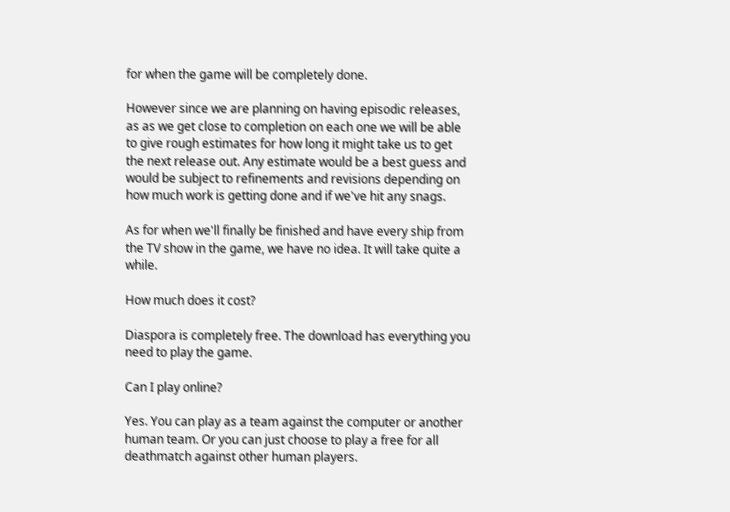for when the game will be completely done.

However since we are planning on having episodic releases, as as we get close to completion on each one we will be able to give rough estimates for how long it might take us to get the next release out. Any estimate would be a best guess and would be subject to refinements and revisions depending on how much work is getting done and if we've hit any snags.

As for when we'll finally be finished and have every ship from the TV show in the game, we have no idea. It will take quite a while.

How much does it cost?

Diaspora is completely free. The download has everything you need to play the game.

Can I play online?

Yes. You can play as a team against the computer or another human team. Or you can just choose to play a free for all deathmatch against other human players.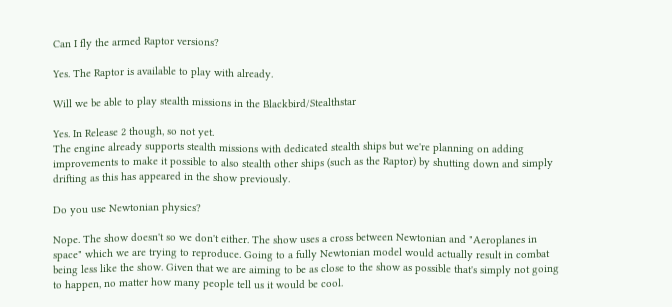Can I fly the armed Raptor versions?

Yes. The Raptor is available to play with already.

Will we be able to play stealth missions in the Blackbird/Stealthstar

Yes. In Release 2 though, so not yet.
The engine already supports stealth missions with dedicated stealth ships but we're planning on adding improvements to make it possible to also stealth other ships (such as the Raptor) by shutting down and simply drifting as this has appeared in the show previously.

Do you use Newtonian physics?

Nope. The show doesn't so we don't either. The show uses a cross between Newtonian and "Aeroplanes in space" which we are trying to reproduce. Going to a fully Newtonian model would actually result in combat being less like the show. Given that we are aiming to be as close to the show as possible that's simply not going to happen, no matter how many people tell us it would be cool.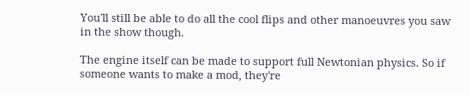You'll still be able to do all the cool flips and other manoeuvres you saw in the show though.

The engine itself can be made to support full Newtonian physics. So if someone wants to make a mod, they're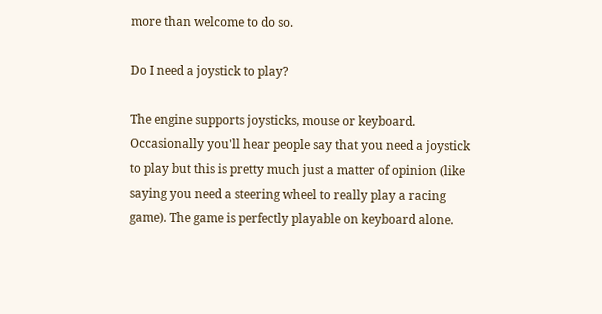more than welcome to do so.

Do I need a joystick to play?

The engine supports joysticks, mouse or keyboard. Occasionally you'll hear people say that you need a joystick to play but this is pretty much just a matter of opinion (like saying you need a steering wheel to really play a racing game). The game is perfectly playable on keyboard alone.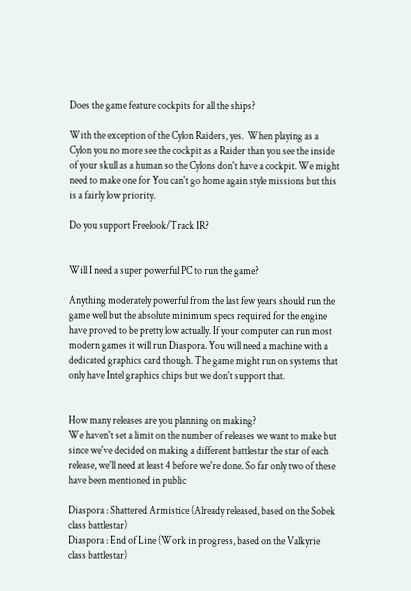Does the game feature cockpits for all the ships?

With the exception of the Cylon Raiders, yes.  When playing as a Cylon you no more see the cockpit as a Raider than you see the inside of your skull as a human so the Cylons don't have a cockpit. We might need to make one for You can't go home again style missions but this is a fairly low priority.

Do you support Freelook/Track IR?


Will I need a super powerful PC to run the game?

Anything moderately powerful from the last few years should run the game well but the absolute minimum specs required for the engine have proved to be pretty low actually. If your computer can run most modern games it will run Diaspora. You will need a machine with a dedicated graphics card though. The game might run on systems that only have Intel graphics chips but we don't support that.


How many releases are you planning on making?
We haven't set a limit on the number of releases we want to make but since we've decided on making a different battlestar the star of each release, we'll need at least 4 before we're done. So far only two of these have been mentioned in public

Diaspora : Shattered Armistice (Already released, based on the Sobek class battlestar)
Diaspora : End of Line (Work in progress, based on the Valkyrie class battlestar)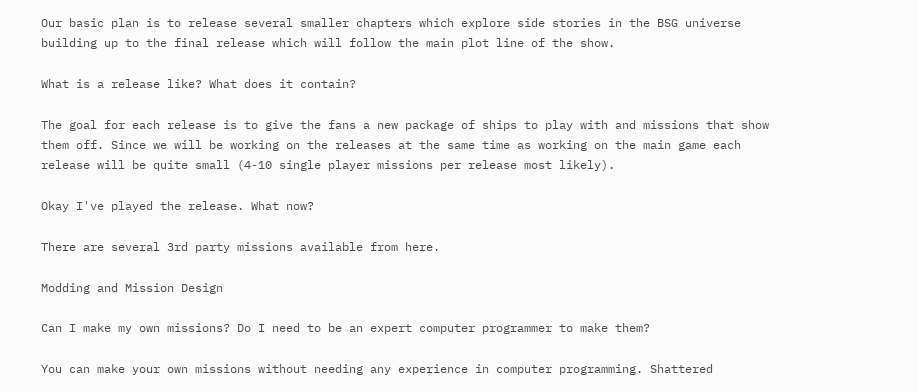Our basic plan is to release several smaller chapters which explore side stories in the BSG universe building up to the final release which will follow the main plot line of the show.

What is a release like? What does it contain?

The goal for each release is to give the fans a new package of ships to play with and missions that show them off. Since we will be working on the releases at the same time as working on the main game each release will be quite small (4-10 single player missions per release most likely).

Okay I've played the release. What now?

There are several 3rd party missions available from here.

Modding and Mission Design

Can I make my own missions? Do I need to be an expert computer programmer to make them?

You can make your own missions without needing any experience in computer programming. Shattered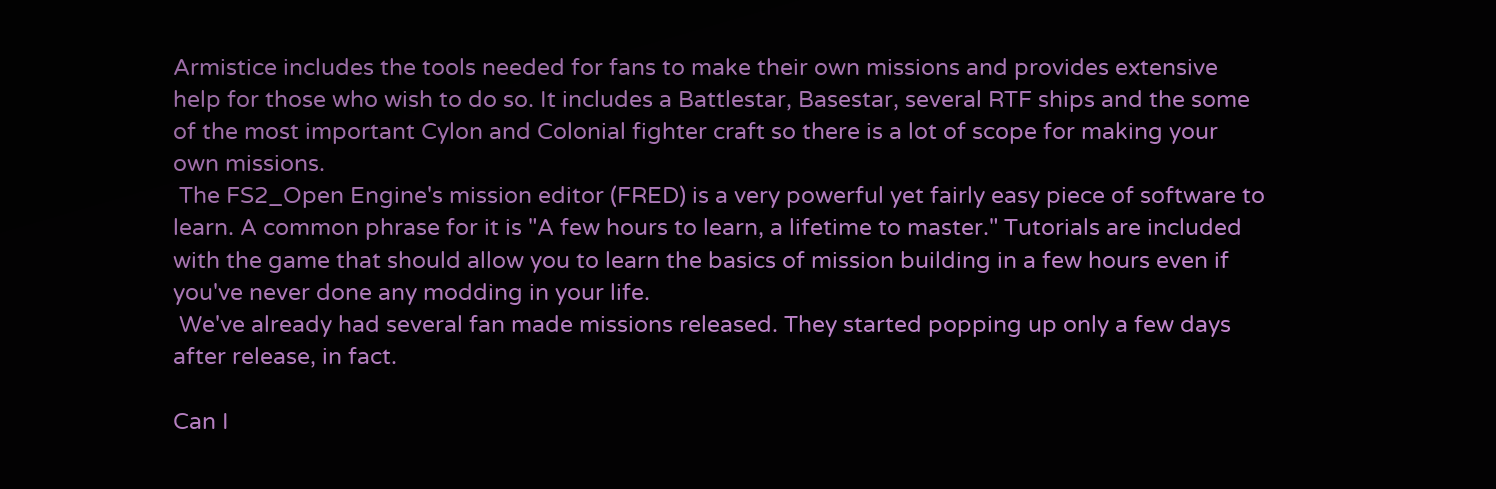Armistice includes the tools needed for fans to make their own missions and provides extensive help for those who wish to do so. It includes a Battlestar, Basestar, several RTF ships and the some of the most important Cylon and Colonial fighter craft so there is a lot of scope for making your own missions.
 The FS2_Open Engine's mission editor (FRED) is a very powerful yet fairly easy piece of software to learn. A common phrase for it is "A few hours to learn, a lifetime to master." Tutorials are included with the game that should allow you to learn the basics of mission building in a few hours even if you've never done any modding in your life.
 We've already had several fan made missions released. They started popping up only a few days after release, in fact.

Can I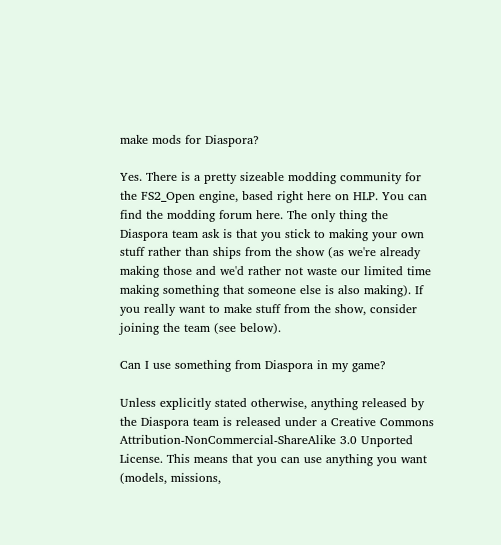make mods for Diaspora?

Yes. There is a pretty sizeable modding community for the FS2_Open engine, based right here on HLP. You can find the modding forum here. The only thing the Diaspora team ask is that you stick to making your own stuff rather than ships from the show (as we're already making those and we'd rather not waste our limited time making something that someone else is also making). If you really want to make stuff from the show, consider joining the team (see below).

Can I use something from Diaspora in my game?

Unless explicitly stated otherwise, anything released by the Diaspora team is released under a Creative Commons Attribution-NonCommercial-ShareAlike 3.0 Unported License. This means that you can use anything you want (models, missions,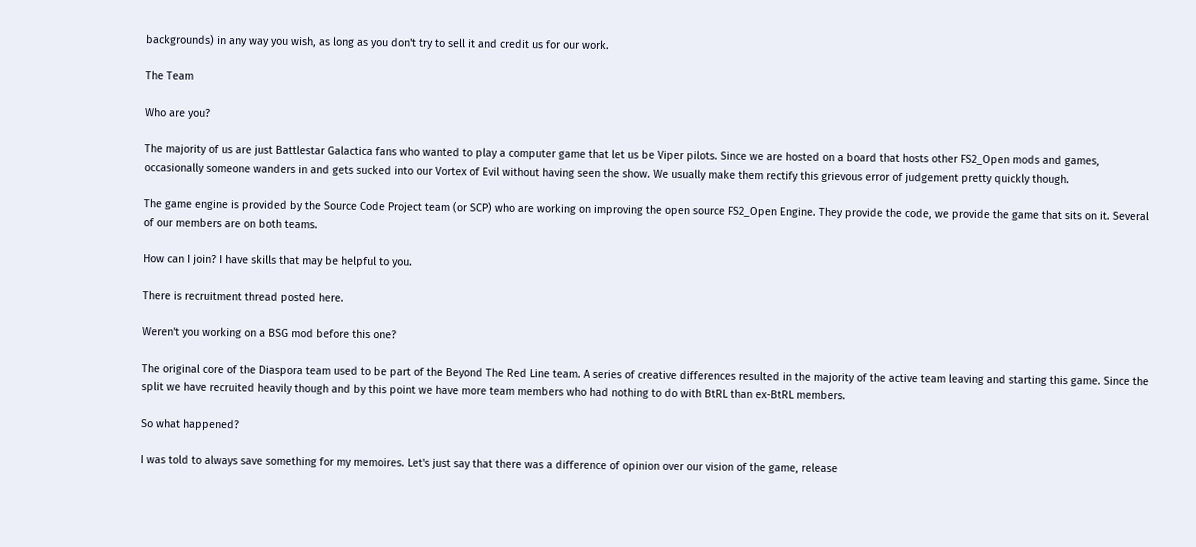backgrounds) in any way you wish, as long as you don't try to sell it and credit us for our work.

The Team

Who are you?

The majority of us are just Battlestar Galactica fans who wanted to play a computer game that let us be Viper pilots. Since we are hosted on a board that hosts other FS2_Open mods and games, occasionally someone wanders in and gets sucked into our Vortex of Evil without having seen the show. We usually make them rectify this grievous error of judgement pretty quickly though.

The game engine is provided by the Source Code Project team (or SCP) who are working on improving the open source FS2_Open Engine. They provide the code, we provide the game that sits on it. Several of our members are on both teams.

How can I join? I have skills that may be helpful to you.

There is recruitment thread posted here.

Weren't you working on a BSG mod before this one?

The original core of the Diaspora team used to be part of the Beyond The Red Line team. A series of creative differences resulted in the majority of the active team leaving and starting this game. Since the split we have recruited heavily though and by this point we have more team members who had nothing to do with BtRL than ex-BtRL members.

So what happened?

I was told to always save something for my memoires. Let's just say that there was a difference of opinion over our vision of the game, release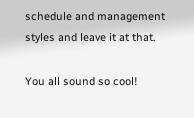schedule and management styles and leave it at that.

You all sound so cool!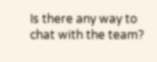Is there any way to chat with the team?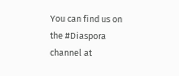You can find us on the #Diaspora channel at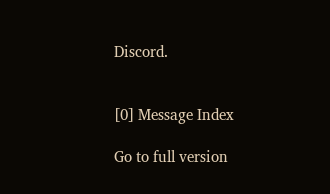Discord.


[0] Message Index

Go to full version